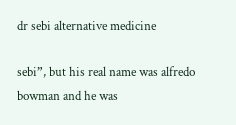dr sebi alternative medicine

sebi”, but his real name was alfredo bowman and he was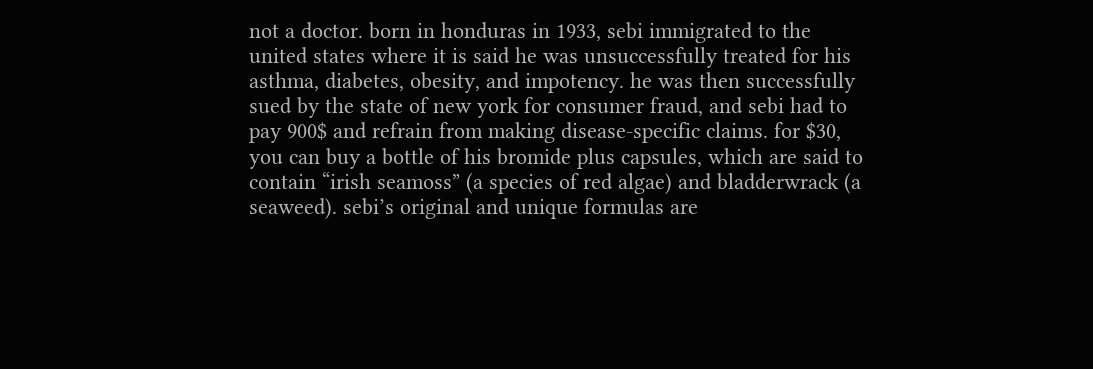not a doctor. born in honduras in 1933, sebi immigrated to the united states where it is said he was unsuccessfully treated for his asthma, diabetes, obesity, and impotency. he was then successfully sued by the state of new york for consumer fraud, and sebi had to pay 900$ and refrain from making disease-specific claims. for $30, you can buy a bottle of his bromide plus capsules, which are said to contain “irish seamoss” (a species of red algae) and bladderwrack (a seaweed). sebi’s original and unique formulas are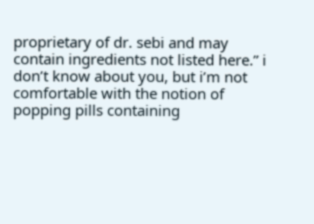proprietary of dr. sebi and may contain ingredients not listed here.” i don’t know about you, but i’m not comfortable with the notion of popping pills containing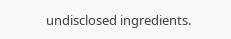undisclosed ingredients.